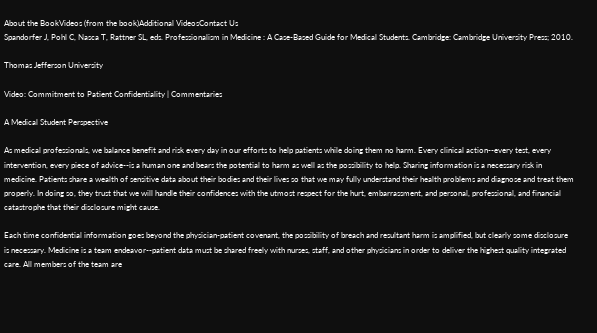About the BookVideos (from the book)Additional VideosContact Us
Spandorfer J, Pohl C, Nasca T, Rattner SL, eds. Professionalism in Medicine : A Case-Based Guide for Medical Students. Cambridge: Cambridge University Press; 2010.

Thomas Jefferson University

Video: Commitment to Patient Confidentiality | Commentaries

A Medical Student Perspective

As medical professionals, we balance benefit and risk every day in our efforts to help patients while doing them no harm. Every clinical action--every test, every intervention, every piece of advice--is a human one and bears the potential to harm as well as the possibility to help. Sharing information is a necessary risk in medicine. Patients share a wealth of sensitive data about their bodies and their lives so that we may fully understand their health problems and diagnose and treat them properly. In doing so, they trust that we will handle their confidences with the utmost respect for the hurt, embarrassment, and personal, professional, and financial catastrophe that their disclosure might cause.

Each time confidential information goes beyond the physician-patient covenant, the possibility of breach and resultant harm is amplified, but clearly some disclosure is necessary. Medicine is a team endeavor--patient data must be shared freely with nurses, staff, and other physicians in order to deliver the highest quality integrated care. All members of the team are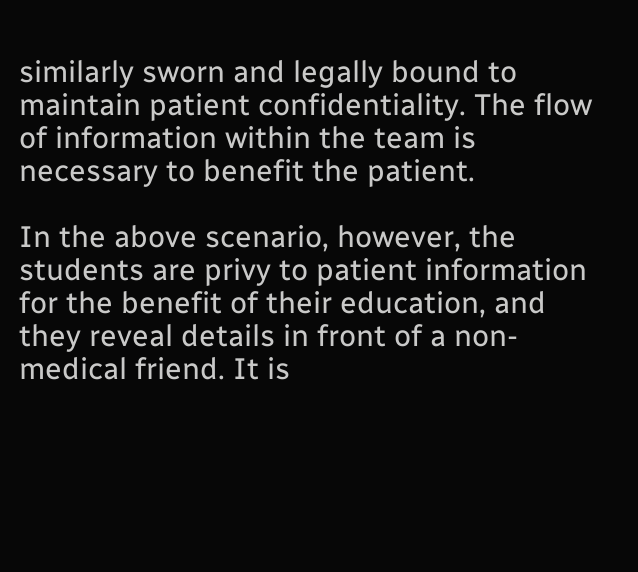similarly sworn and legally bound to maintain patient confidentiality. The flow of information within the team is necessary to benefit the patient.

In the above scenario, however, the students are privy to patient information for the benefit of their education, and they reveal details in front of a non-medical friend. It is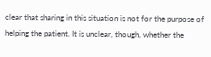clear that sharing in this situation is not for the purpose of helping the patient. It is unclear, though, whether the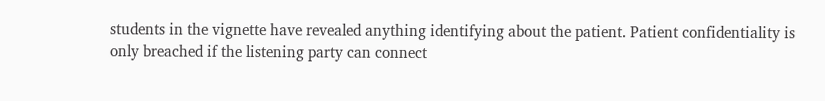students in the vignette have revealed anything identifying about the patient. Patient confidentiality is only breached if the listening party can connect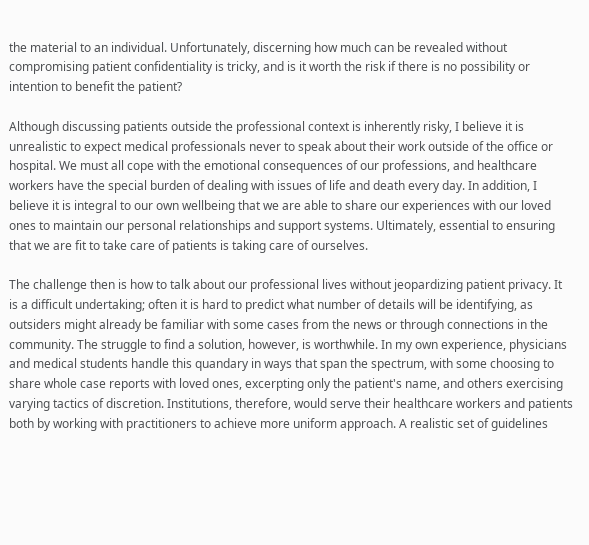the material to an individual. Unfortunately, discerning how much can be revealed without compromising patient confidentiality is tricky, and is it worth the risk if there is no possibility or intention to benefit the patient?

Although discussing patients outside the professional context is inherently risky, I believe it is unrealistic to expect medical professionals never to speak about their work outside of the office or hospital. We must all cope with the emotional consequences of our professions, and healthcare workers have the special burden of dealing with issues of life and death every day. In addition, I believe it is integral to our own wellbeing that we are able to share our experiences with our loved ones to maintain our personal relationships and support systems. Ultimately, essential to ensuring that we are fit to take care of patients is taking care of ourselves.

The challenge then is how to talk about our professional lives without jeopardizing patient privacy. It is a difficult undertaking; often it is hard to predict what number of details will be identifying, as outsiders might already be familiar with some cases from the news or through connections in the community. The struggle to find a solution, however, is worthwhile. In my own experience, physicians and medical students handle this quandary in ways that span the spectrum, with some choosing to share whole case reports with loved ones, excerpting only the patient's name, and others exercising varying tactics of discretion. Institutions, therefore, would serve their healthcare workers and patients both by working with practitioners to achieve more uniform approach. A realistic set of guidelines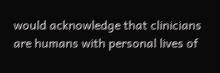would acknowledge that clinicians are humans with personal lives of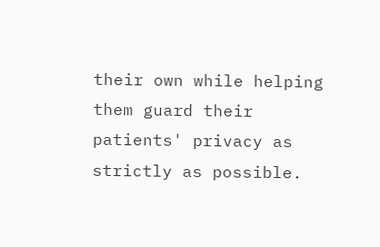their own while helping them guard their patients' privacy as strictly as possible.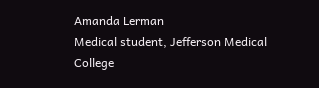Amanda Lerman
Medical student, Jefferson Medical College